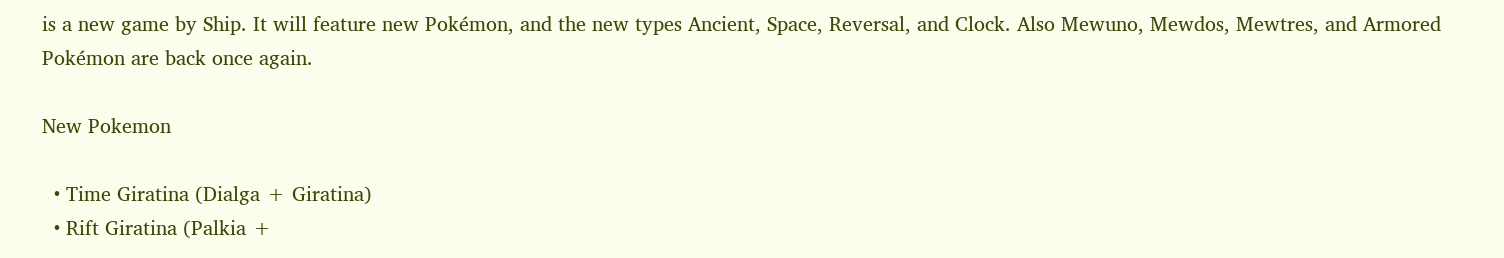is a new game by Ship. It will feature new Pokémon, and the new types Ancient, Space, Reversal, and Clock. Also Mewuno, Mewdos, Mewtres, and Armored Pokémon are back once again.

New Pokemon

  • Time Giratina (Dialga + Giratina)
  • Rift Giratina (Palkia +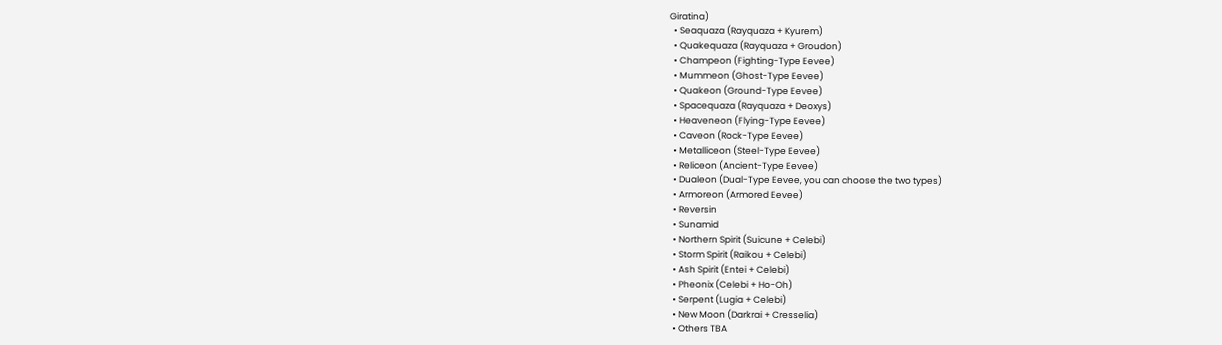Giratina)
  • Seaquaza (Rayquaza + Kyurem)
  • Quakequaza (Rayquaza + Groudon)
  • Champeon (Fighting-Type Eevee)
  • Mummeon (Ghost-Type Eevee)
  • Quakeon (Ground-Type Eevee)
  • Spacequaza (Rayquaza + Deoxys)
  • Heaveneon (Flying-Type Eevee)
  • Caveon (Rock-Type Eevee)
  • Metalliceon (Steel-Type Eevee)
  • Reliceon (Ancient-Type Eevee)
  • Dualeon (Dual-Type Eevee, you can choose the two types)
  • Armoreon (Armored Eevee)
  • Reversin
  • Sunamid
  • Northern Spirit (Suicune + Celebi)
  • Storm Spirit (Raikou + Celebi)
  • Ash Spirit (Entei + Celebi)
  • Pheonix (Celebi + Ho-Oh)
  • Serpent (Lugia + Celebi)
  • New Moon (Darkrai + Cresselia)
  • Others TBA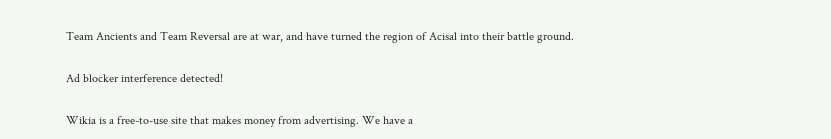Team Ancients and Team Reversal are at war, and have turned the region of Acisal into their battle ground.

Ad blocker interference detected!

Wikia is a free-to-use site that makes money from advertising. We have a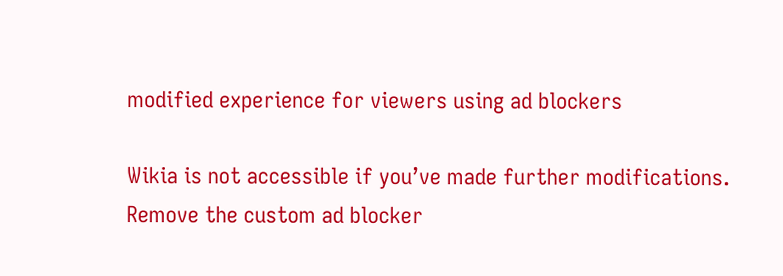modified experience for viewers using ad blockers

Wikia is not accessible if you’ve made further modifications. Remove the custom ad blocker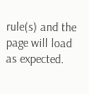rule(s) and the page will load as expected.